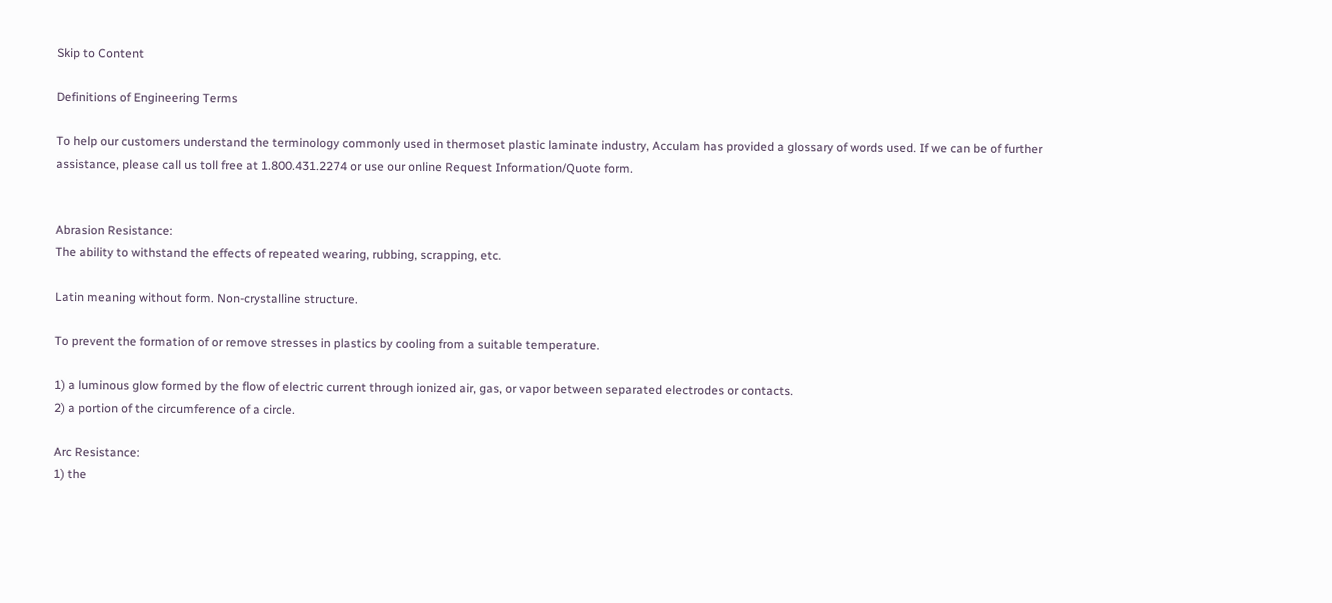Skip to Content

Definitions of Engineering Terms

To help our customers understand the terminology commonly used in thermoset plastic laminate industry, Acculam has provided a glossary of words used. If we can be of further assistance, please call us toll free at 1.800.431.2274 or use our online Request Information/Quote form.


Abrasion Resistance:
The ability to withstand the effects of repeated wearing, rubbing, scrapping, etc.

Latin meaning without form. Non-crystalline structure.

To prevent the formation of or remove stresses in plastics by cooling from a suitable temperature.

1) a luminous glow formed by the flow of electric current through ionized air, gas, or vapor between separated electrodes or contacts.
2) a portion of the circumference of a circle.

Arc Resistance:
1) the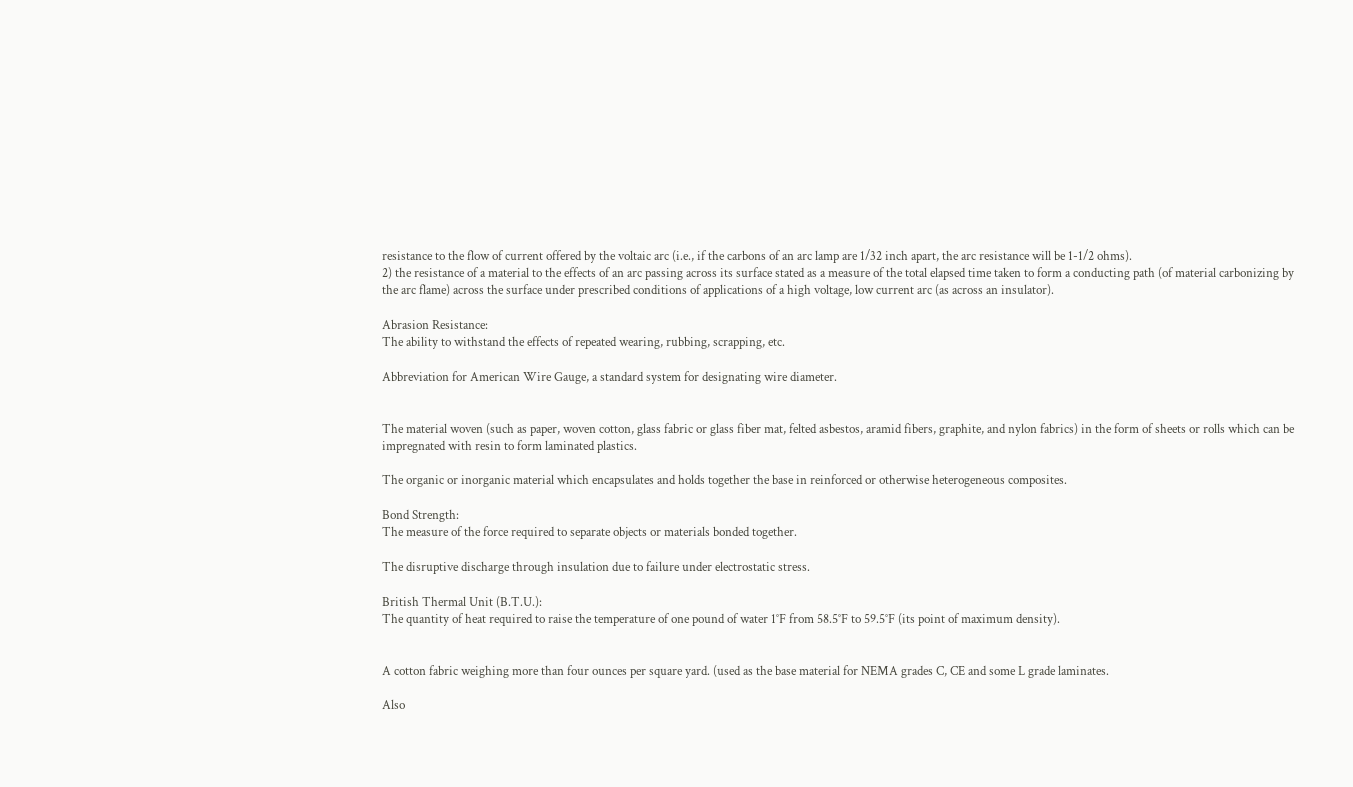resistance to the flow of current offered by the voltaic arc (i.e., if the carbons of an arc lamp are 1/32 inch apart, the arc resistance will be 1-1/2 ohms).
2) the resistance of a material to the effects of an arc passing across its surface stated as a measure of the total elapsed time taken to form a conducting path (of material carbonizing by the arc flame) across the surface under prescribed conditions of applications of a high voltage, low current arc (as across an insulator).

Abrasion Resistance:
The ability to withstand the effects of repeated wearing, rubbing, scrapping, etc.

Abbreviation for American Wire Gauge, a standard system for designating wire diameter.


The material woven (such as paper, woven cotton, glass fabric or glass fiber mat, felted asbestos, aramid fibers, graphite, and nylon fabrics) in the form of sheets or rolls which can be impregnated with resin to form laminated plastics.

The organic or inorganic material which encapsulates and holds together the base in reinforced or otherwise heterogeneous composites.

Bond Strength:
The measure of the force required to separate objects or materials bonded together.

The disruptive discharge through insulation due to failure under electrostatic stress.

British Thermal Unit (B.T.U.):
The quantity of heat required to raise the temperature of one pound of water 1°F from 58.5°F to 59.5°F (its point of maximum density).


A cotton fabric weighing more than four ounces per square yard. (used as the base material for NEMA grades C, CE and some L grade laminates.

Also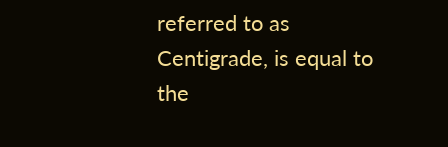referred to as Centigrade, is equal to the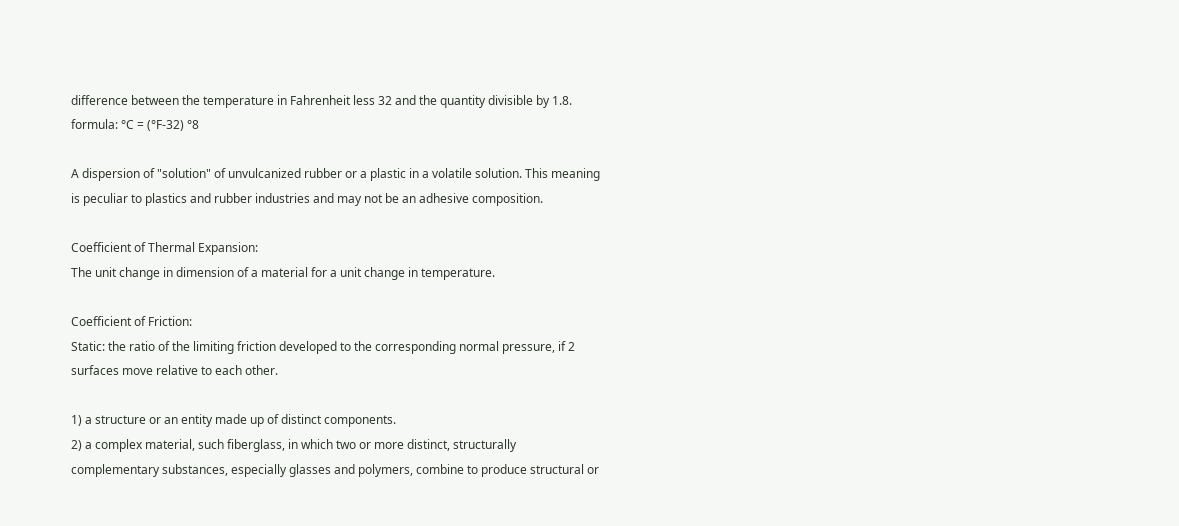difference between the temperature in Fahrenheit less 32 and the quantity divisible by 1.8. formula: °C = (°F-32) °8

A dispersion of "solution" of unvulcanized rubber or a plastic in a volatile solution. This meaning is peculiar to plastics and rubber industries and may not be an adhesive composition.

Coefficient of Thermal Expansion:
The unit change in dimension of a material for a unit change in temperature.

Coefficient of Friction:
Static: the ratio of the limiting friction developed to the corresponding normal pressure, if 2 surfaces move relative to each other.

1) a structure or an entity made up of distinct components.
2) a complex material, such fiberglass, in which two or more distinct, structurally complementary substances, especially glasses and polymers, combine to produce structural or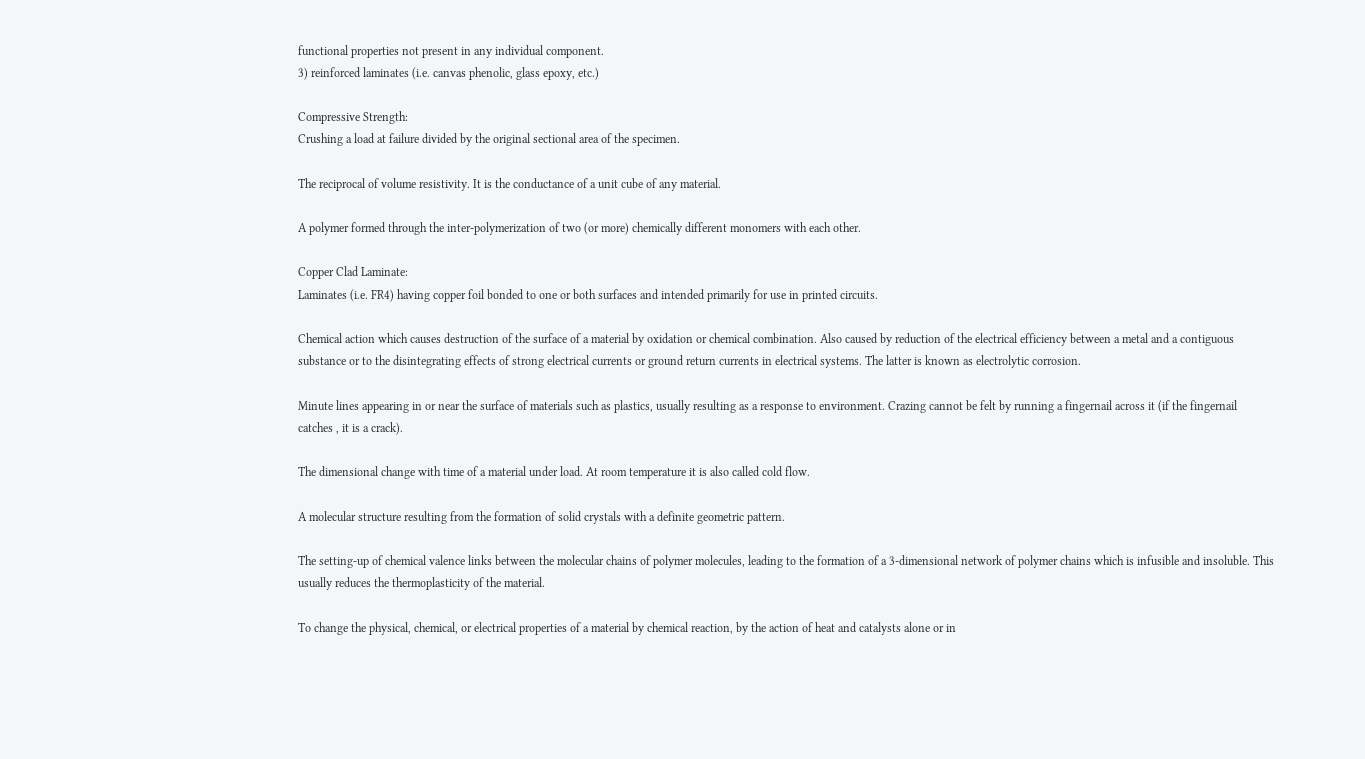functional properties not present in any individual component.
3) reinforced laminates (i.e. canvas phenolic, glass epoxy, etc.)

Compressive Strength:
Crushing a load at failure divided by the original sectional area of the specimen.

The reciprocal of volume resistivity. It is the conductance of a unit cube of any material.

A polymer formed through the inter-polymerization of two (or more) chemically different monomers with each other.

Copper Clad Laminate:
Laminates (i.e. FR4) having copper foil bonded to one or both surfaces and intended primarily for use in printed circuits.

Chemical action which causes destruction of the surface of a material by oxidation or chemical combination. Also caused by reduction of the electrical efficiency between a metal and a contiguous substance or to the disintegrating effects of strong electrical currents or ground return currents in electrical systems. The latter is known as electrolytic corrosion.

Minute lines appearing in or near the surface of materials such as plastics, usually resulting as a response to environment. Crazing cannot be felt by running a fingernail across it (if the fingernail catches , it is a crack).

The dimensional change with time of a material under load. At room temperature it is also called cold flow.

A molecular structure resulting from the formation of solid crystals with a definite geometric pattern.

The setting-up of chemical valence links between the molecular chains of polymer molecules, leading to the formation of a 3-dimensional network of polymer chains which is infusible and insoluble. This usually reduces the thermoplasticity of the material.

To change the physical, chemical, or electrical properties of a material by chemical reaction, by the action of heat and catalysts alone or in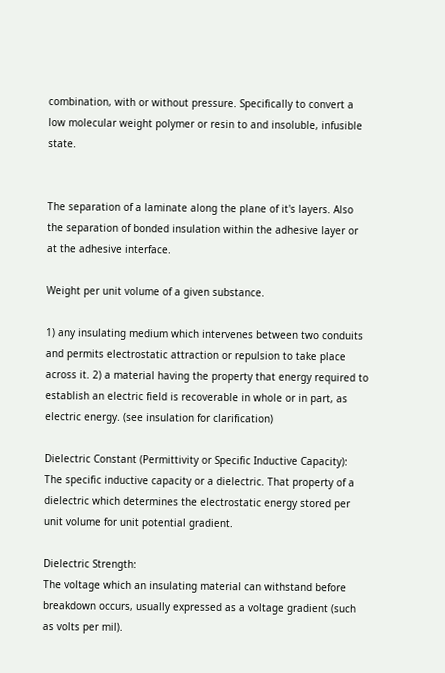combination, with or without pressure. Specifically to convert a low molecular weight polymer or resin to and insoluble, infusible state.


The separation of a laminate along the plane of it's layers. Also the separation of bonded insulation within the adhesive layer or at the adhesive interface.

Weight per unit volume of a given substance.

1) any insulating medium which intervenes between two conduits and permits electrostatic attraction or repulsion to take place across it. 2) a material having the property that energy required to establish an electric field is recoverable in whole or in part, as electric energy. (see insulation for clarification)

Dielectric Constant (Permittivity or Specific Inductive Capacity):
The specific inductive capacity or a dielectric. That property of a dielectric which determines the electrostatic energy stored per unit volume for unit potential gradient.

Dielectric Strength:
The voltage which an insulating material can withstand before breakdown occurs, usually expressed as a voltage gradient (such as volts per mil).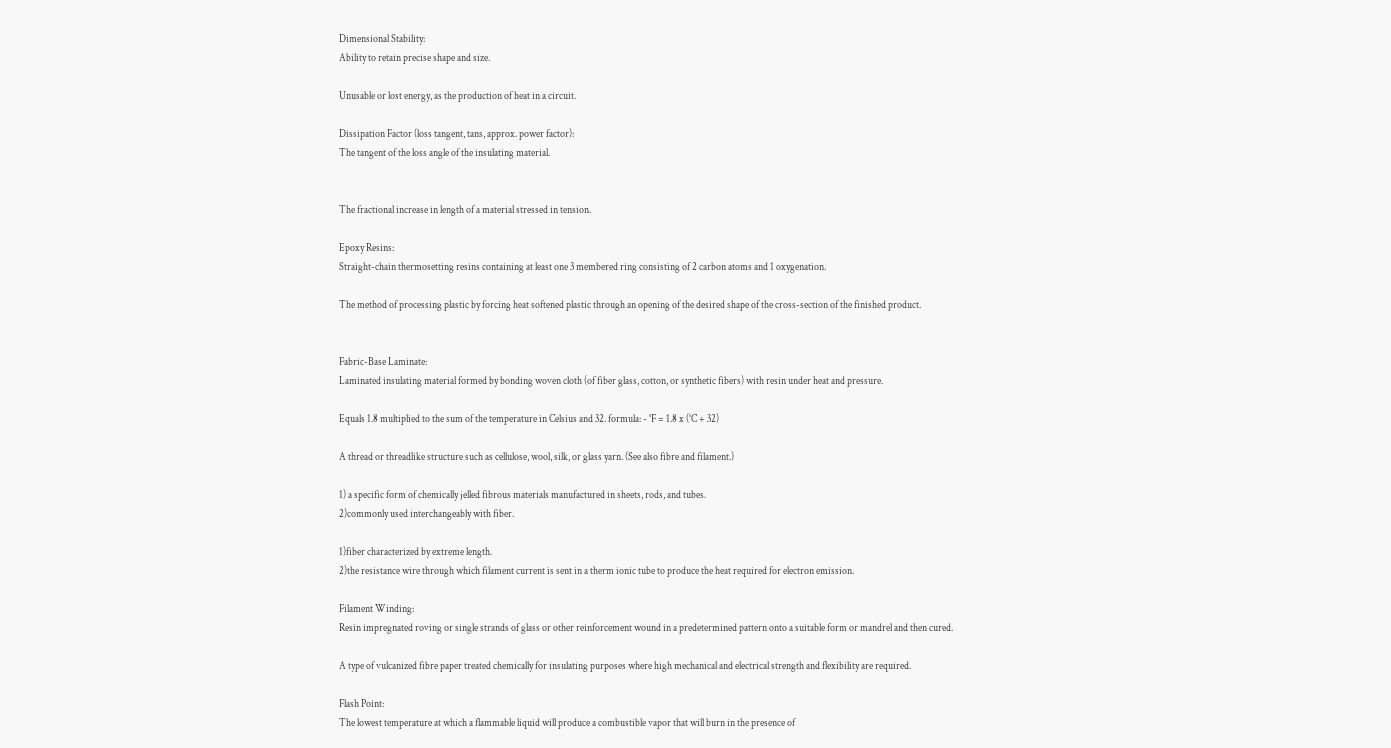Dimensional Stability:
Ability to retain precise shape and size.

Unusable or lost energy, as the production of heat in a circuit.

Dissipation Factor (loss tangent, tans, approx. power factor):
The tangent of the loss angle of the insulating material.


The fractional increase in length of a material stressed in tension.

Epoxy Resins:
Straight-chain thermosetting resins containing at least one 3 membered ring consisting of 2 carbon atoms and 1 oxygenation.

The method of processing plastic by forcing heat softened plastic through an opening of the desired shape of the cross-section of the finished product.


Fabric-Base Laminate:
Laminated insulating material formed by bonding woven cloth (of fiber glass, cotton, or synthetic fibers) with resin under heat and pressure.

Equals 1.8 multiplied to the sum of the temperature in Celsius and 32. formula: - °F = 1.8 x (°C + 32)

A thread or threadlike structure such as cellulose, wool, silk, or glass yarn. (See also fibre and filament.)

1) a specific form of chemically jelled fibrous materials manufactured in sheets, rods, and tubes.
2)commonly used interchangeably with fiber.

1)fiber characterized by extreme length.
2)the resistance wire through which filament current is sent in a therm ionic tube to produce the heat required for electron emission.

Filament Winding:
Resin impregnated roving or single strands of glass or other reinforcement wound in a predetermined pattern onto a suitable form or mandrel and then cured.

A type of vulcanized fibre paper treated chemically for insulating purposes where high mechanical and electrical strength and flexibility are required.

Flash Point:
The lowest temperature at which a flammable liquid will produce a combustible vapor that will burn in the presence of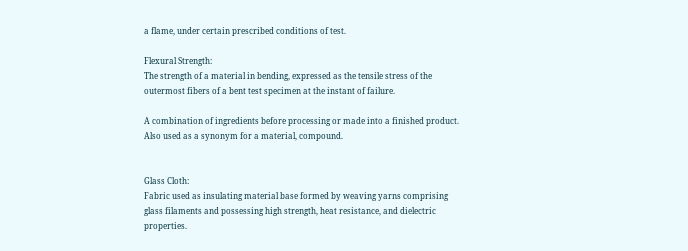a flame, under certain prescribed conditions of test.

Flexural Strength:
The strength of a material in bending, expressed as the tensile stress of the outermost fibers of a bent test specimen at the instant of failure.

A combination of ingredients before processing or made into a finished product. Also used as a synonym for a material, compound.


Glass Cloth:
Fabric used as insulating material base formed by weaving yarns comprising glass filaments and possessing high strength, heat resistance, and dielectric properties.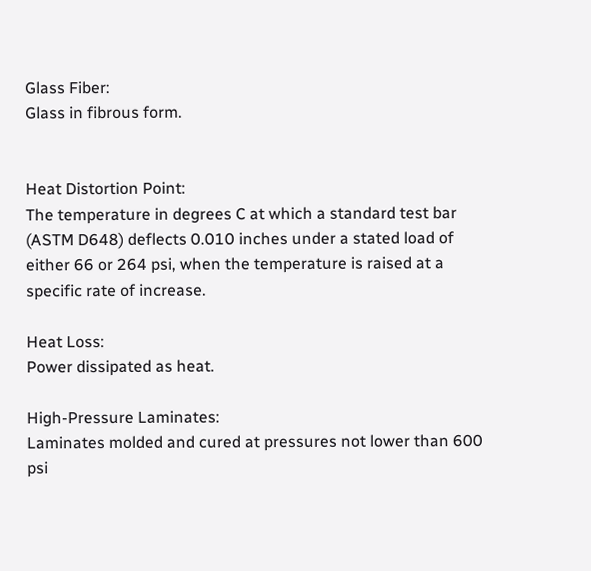Glass Fiber:
Glass in fibrous form.


Heat Distortion Point:
The temperature in degrees C at which a standard test bar (ASTM D648) deflects 0.010 inches under a stated load of either 66 or 264 psi, when the temperature is raised at a specific rate of increase.

Heat Loss:
Power dissipated as heat.

High-Pressure Laminates:
Laminates molded and cured at pressures not lower than 600 psi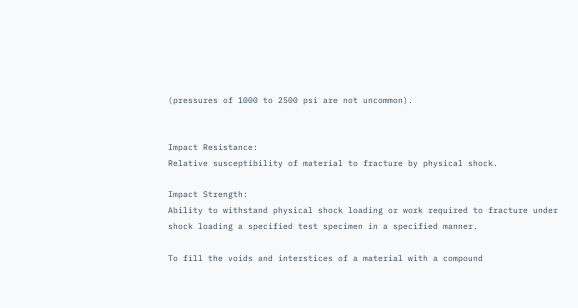(pressures of 1000 to 2500 psi are not uncommon).


Impact Resistance:
Relative susceptibility of material to fracture by physical shock.

Impact Strength:
Ability to withstand physical shock loading or work required to fracture under shock loading a specified test specimen in a specified manner.

To fill the voids and interstices of a material with a compound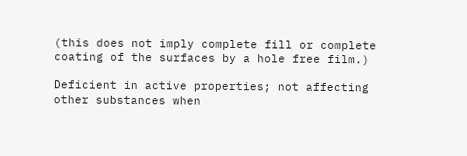(this does not imply complete fill or complete coating of the surfaces by a hole free film.)

Deficient in active properties; not affecting other substances when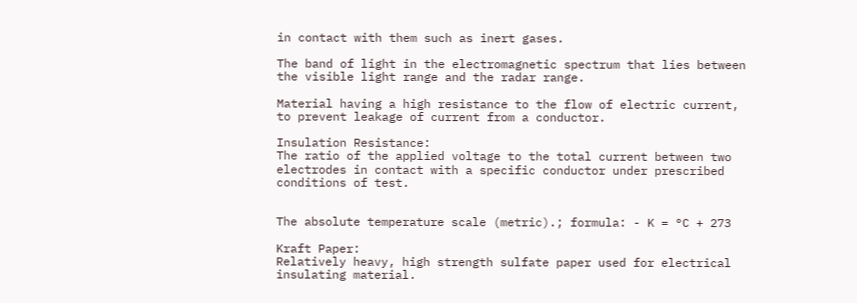in contact with them such as inert gases.

The band of light in the electromagnetic spectrum that lies between the visible light range and the radar range.

Material having a high resistance to the flow of electric current, to prevent leakage of current from a conductor.

Insulation Resistance:
The ratio of the applied voltage to the total current between two electrodes in contact with a specific conductor under prescribed conditions of test.


The absolute temperature scale (metric).; formula: - K = °C + 273

Kraft Paper:
Relatively heavy, high strength sulfate paper used for electrical insulating material.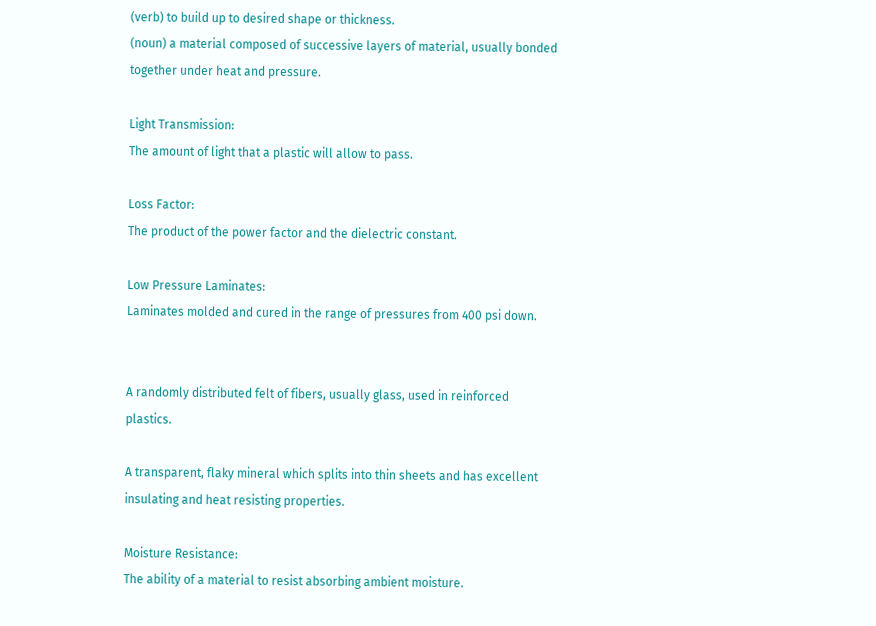(verb) to build up to desired shape or thickness.
(noun) a material composed of successive layers of material, usually bonded together under heat and pressure.

Light Transmission:
The amount of light that a plastic will allow to pass.

Loss Factor:
The product of the power factor and the dielectric constant.

Low Pressure Laminates:
Laminates molded and cured in the range of pressures from 400 psi down.


A randomly distributed felt of fibers, usually glass, used in reinforced plastics.

A transparent, flaky mineral which splits into thin sheets and has excellent insulating and heat resisting properties.

Moisture Resistance:
The ability of a material to resist absorbing ambient moisture.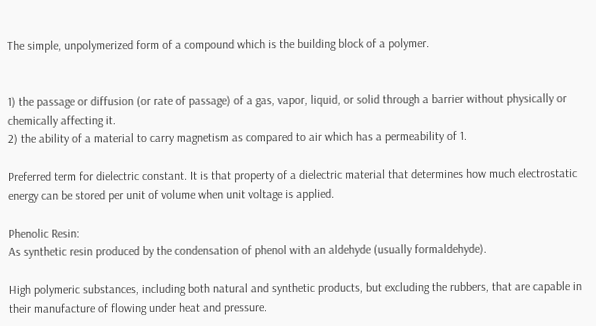The simple, unpolymerized form of a compound which is the building block of a polymer.


1) the passage or diffusion (or rate of passage) of a gas, vapor, liquid, or solid through a barrier without physically or chemically affecting it.
2) the ability of a material to carry magnetism as compared to air which has a permeability of 1.

Preferred term for dielectric constant. It is that property of a dielectric material that determines how much electrostatic energy can be stored per unit of volume when unit voltage is applied.

Phenolic Resin:
As synthetic resin produced by the condensation of phenol with an aldehyde (usually formaldehyde).

High polymeric substances, including both natural and synthetic products, but excluding the rubbers, that are capable in their manufacture of flowing under heat and pressure.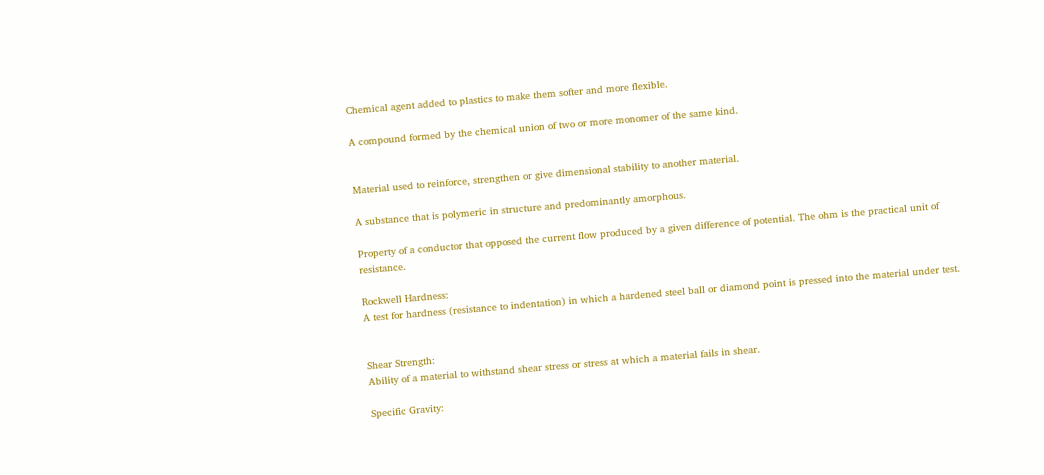Chemical agent added to plastics to make them softer and more flexible.

A compound formed by the chemical union of two or more monomer of the same kind.


Material used to reinforce, strengthen or give dimensional stability to another material.

A substance that is polymeric in structure and predominantly amorphous.

Property of a conductor that opposed the current flow produced by a given difference of potential. The ohm is the practical unit of resistance.

Rockwell Hardness:
A test for hardness (resistance to indentation) in which a hardened steel ball or diamond point is pressed into the material under test.


Shear Strength:
Ability of a material to withstand shear stress or stress at which a material fails in shear.

Specific Gravity: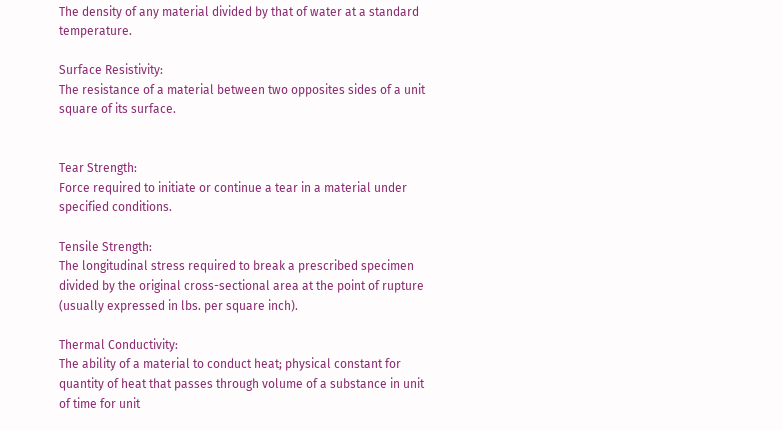The density of any material divided by that of water at a standard temperature.

Surface Resistivity:
The resistance of a material between two opposites sides of a unit square of its surface.


Tear Strength:
Force required to initiate or continue a tear in a material under specified conditions.

Tensile Strength:
The longitudinal stress required to break a prescribed specimen divided by the original cross-sectional area at the point of rupture (usually expressed in lbs. per square inch).

Thermal Conductivity:
The ability of a material to conduct heat; physical constant for quantity of heat that passes through volume of a substance in unit of time for unit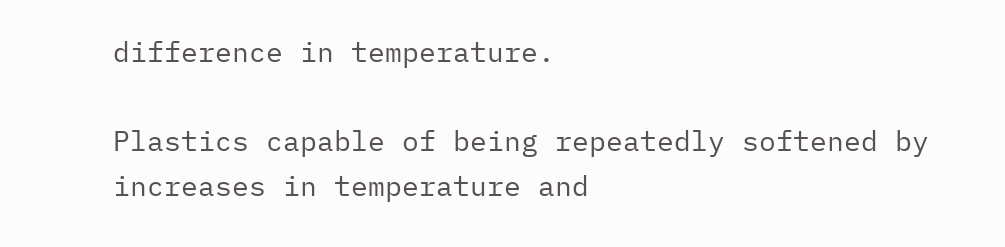difference in temperature.

Plastics capable of being repeatedly softened by increases in temperature and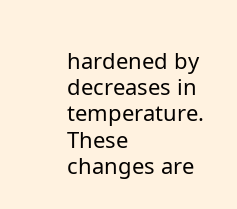hardened by decreases in temperature. These changes are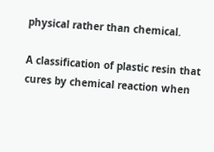physical rather than chemical.

A classification of plastic resin that cures by chemical reaction when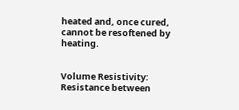heated and, once cured, cannot be resoftened by heating.


Volume Resistivity:
Resistance between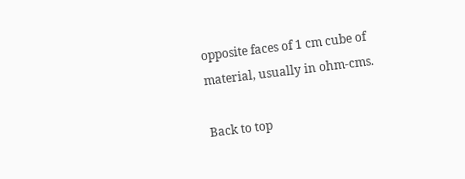opposite faces of 1 cm cube of material, usually in ohm-cms.

Back to top